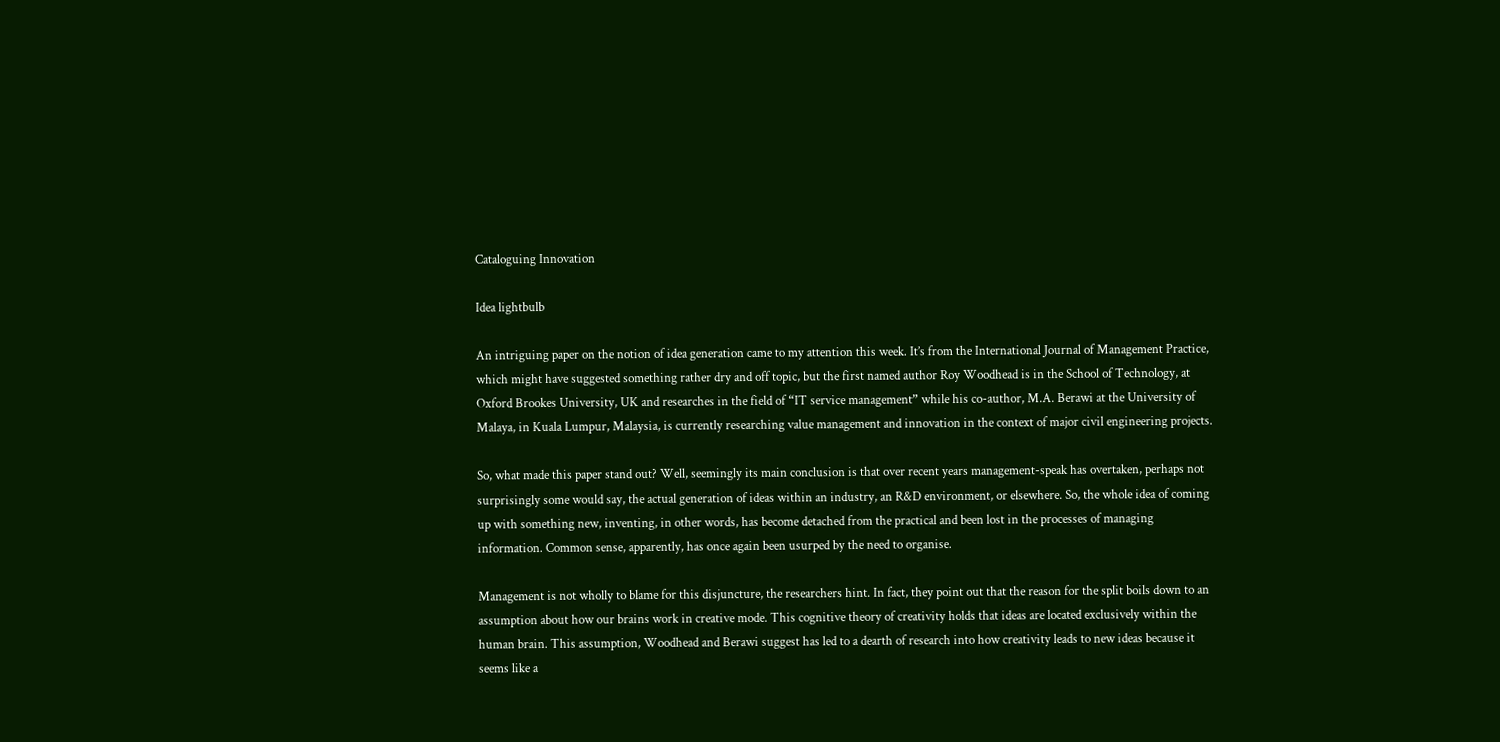Cataloguing Innovation

Idea lightbulb

An intriguing paper on the notion of idea generation came to my attention this week. It’s from the International Journal of Management Practice, which might have suggested something rather dry and off topic, but the first named author Roy Woodhead is in the School of Technology, at Oxford Brookes University, UK and researches in the field of “IT service management” while his co-author, M.A. Berawi at the University of Malaya, in Kuala Lumpur, Malaysia, is currently researching value management and innovation in the context of major civil engineering projects.

So, what made this paper stand out? Well, seemingly its main conclusion is that over recent years management-speak has overtaken, perhaps not surprisingly some would say, the actual generation of ideas within an industry, an R&D environment, or elsewhere. So, the whole idea of coming up with something new, inventing, in other words, has become detached from the practical and been lost in the processes of managing information. Common sense, apparently, has once again been usurped by the need to organise.

Management is not wholly to blame for this disjuncture, the researchers hint. In fact, they point out that the reason for the split boils down to an assumption about how our brains work in creative mode. This cognitive theory of creativity holds that ideas are located exclusively within the human brain. This assumption, Woodhead and Berawi suggest has led to a dearth of research into how creativity leads to new ideas because it seems like a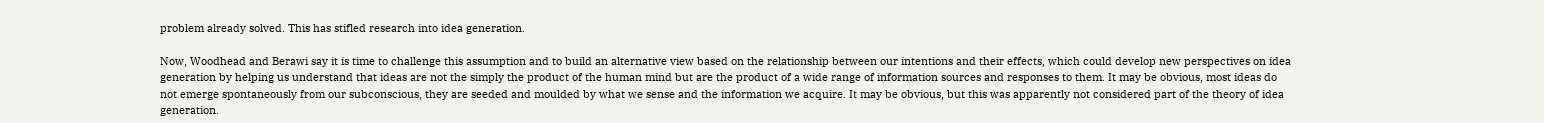problem already solved. This has stifled research into idea generation.

Now, Woodhead and Berawi say it is time to challenge this assumption and to build an alternative view based on the relationship between our intentions and their effects, which could develop new perspectives on idea generation by helping us understand that ideas are not the simply the product of the human mind but are the product of a wide range of information sources and responses to them. It may be obvious, most ideas do not emerge spontaneously from our subconscious, they are seeded and moulded by what we sense and the information we acquire. It may be obvious, but this was apparently not considered part of the theory of idea generation.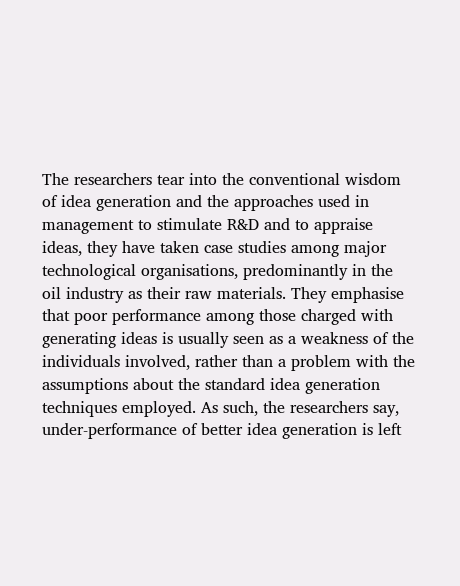The researchers tear into the conventional wisdom of idea generation and the approaches used in management to stimulate R&D and to appraise ideas, they have taken case studies among major technological organisations, predominantly in the oil industry as their raw materials. They emphasise that poor performance among those charged with generating ideas is usually seen as a weakness of the individuals involved, rather than a problem with the assumptions about the standard idea generation techniques employed. As such, the researchers say, under-performance of better idea generation is left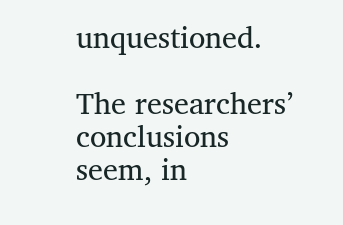unquestioned.

The researchers’ conclusions seem, in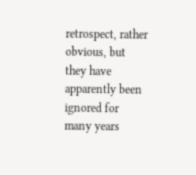retrospect, rather obvious, but they have apparently been ignored for many years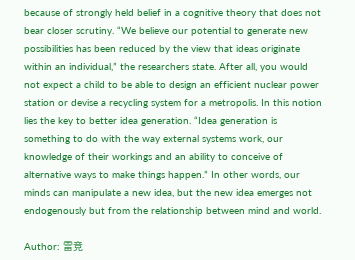because of strongly held belief in a cognitive theory that does not bear closer scrutiny. “We believe our potential to generate new possibilities has been reduced by the view that ideas originate within an individual,” the researchers state. After all, you would not expect a child to be able to design an efficient nuclear power station or devise a recycling system for a metropolis. In this notion lies the key to better idea generation. “Idea generation is something to do with the way external systems work, our knowledge of their workings and an ability to conceive of alternative ways to make things happen.” In other words, our minds can manipulate a new idea, but the new idea emerges not endogenously but from the relationship between mind and world.

Author: 雷竞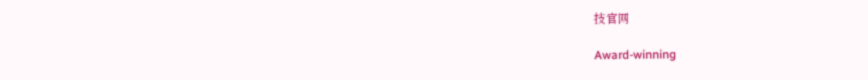技官网

Award-winning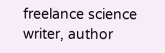freelance science writer, author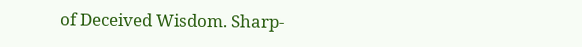of Deceived Wisdom. Sharp-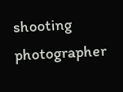shooting photographer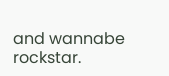and wannabe rockstar.